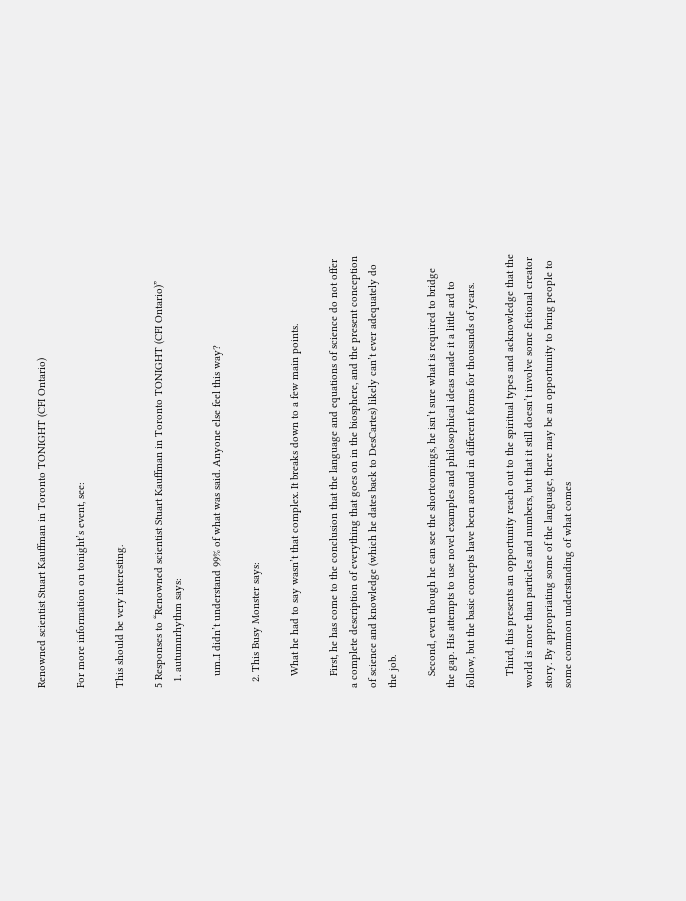Renowned scientist Stuart Kauffman in Toronto TONIGHT (CFI Ontario)

For more information on tonight’s event, see:

This should be very interesting.

5 Responses to “Renowned scientist Stuart Kauffman in Toronto TONIGHT (CFI Ontario)”
  1. autumnrhythm says:

    um..I didn’t understand 99% of what was said. Anyone else feel this way?

  2. This Busy Monster says:

    What he had to say wasn’t that complex. It breaks down to a few main points.

    First, he has come to the conclusion that the language and equations of science do not offer a complete description of everything that goes on in the biosphere, and the present conception of science and knowledge (which he dates back to DesCartes) likely can’t ever adequately do the job.

    Second, even though he can see the shortcomings, he isn’t sure what is required to bridge the gap. His attempts to use novel examples and philosophical ideas made it a little ard to follow, but the basic concepts have been around in different forms for thousands of years.

    Third, this presents an opportunity reach out to the spiritual types and acknowledge that the world is more than particles and numbers, but that it still doesn’t involve some fictional creator story. By appropriating some of the language, there may be an opportunity to bring people to some common understanding of what comes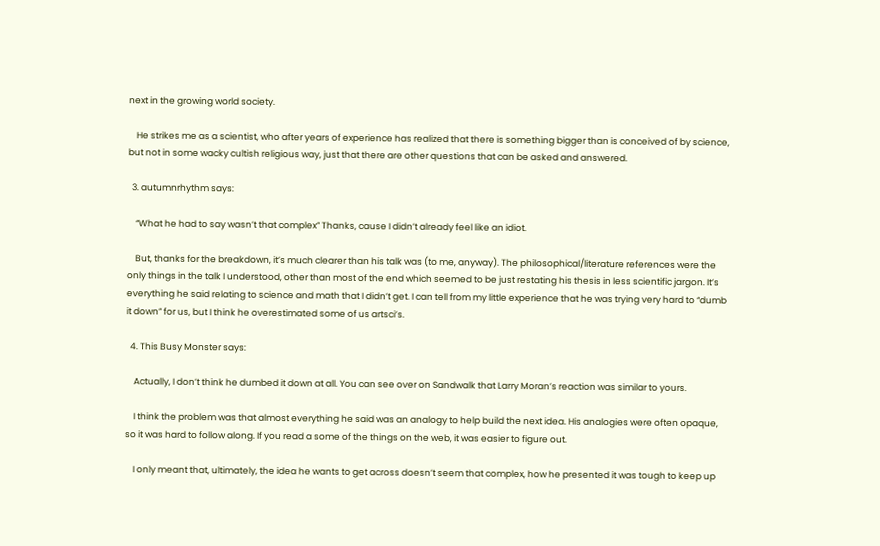next in the growing world society.

    He strikes me as a scientist, who after years of experience has realized that there is something bigger than is conceived of by science, but not in some wacky cultish religious way, just that there are other questions that can be asked and answered.

  3. autumnrhythm says:

    “What he had to say wasn’t that complex” Thanks, cause I didn’t already feel like an idiot.

    But, thanks for the breakdown, it’s much clearer than his talk was (to me, anyway). The philosophical/literature references were the only things in the talk I understood, other than most of the end which seemed to be just restating his thesis in less scientific jargon. It’s everything he said relating to science and math that I didn’t get. I can tell from my little experience that he was trying very hard to “dumb it down” for us, but I think he overestimated some of us artsci’s.

  4. This Busy Monster says:

    Actually, I don’t think he dumbed it down at all. You can see over on Sandwalk that Larry Moran’s reaction was similar to yours.

    I think the problem was that almost everything he said was an analogy to help build the next idea. His analogies were often opaque, so it was hard to follow along. If you read a some of the things on the web, it was easier to figure out.

    I only meant that, ultimately, the idea he wants to get across doesn’t seem that complex, how he presented it was tough to keep up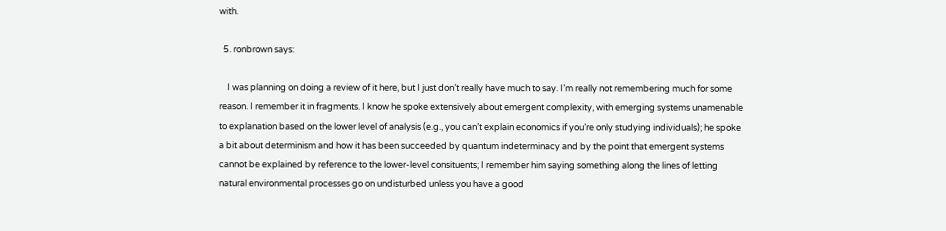with.

  5. ronbrown says:

    I was planning on doing a review of it here, but I just don’t really have much to say. I’m really not remembering much for some reason. I remember it in fragments. I know he spoke extensively about emergent complexity, with emerging systems unamenable to explanation based on the lower level of analysis (e.g., you can’t explain economics if you’re only studying individuals); he spoke a bit about determinism and how it has been succeeded by quantum indeterminacy and by the point that emergent systems cannot be explained by reference to the lower-level consituents; I remember him saying something along the lines of letting natural environmental processes go on undisturbed unless you have a good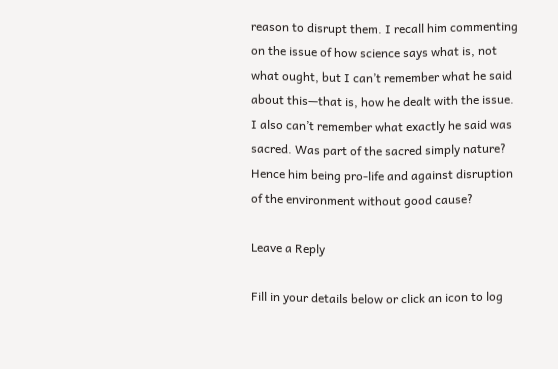reason to disrupt them. I recall him commenting on the issue of how science says what is, not what ought, but I can’t remember what he said about this—that is, how he dealt with the issue. I also can’t remember what exactly he said was sacred. Was part of the sacred simply nature? Hence him being pro-life and against disruption of the environment without good cause?

Leave a Reply

Fill in your details below or click an icon to log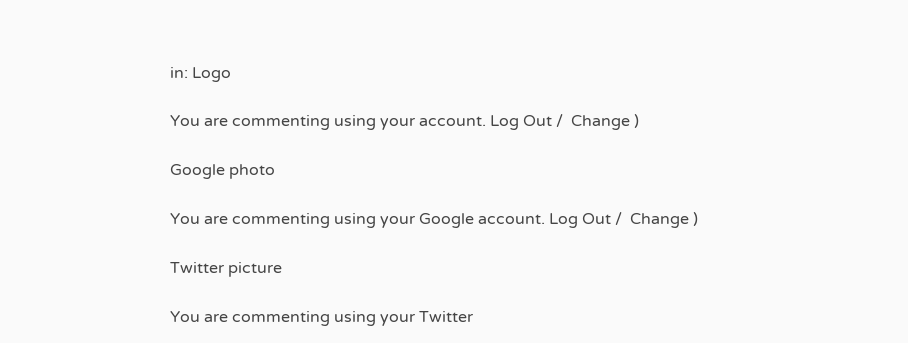in: Logo

You are commenting using your account. Log Out /  Change )

Google photo

You are commenting using your Google account. Log Out /  Change )

Twitter picture

You are commenting using your Twitter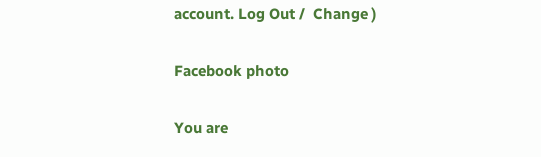account. Log Out /  Change )

Facebook photo

You are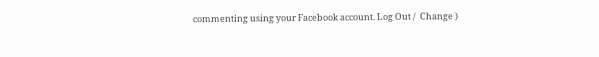commenting using your Facebook account. Log Out /  Change )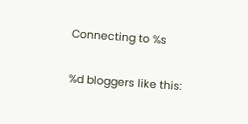Connecting to %s

%d bloggers like this: